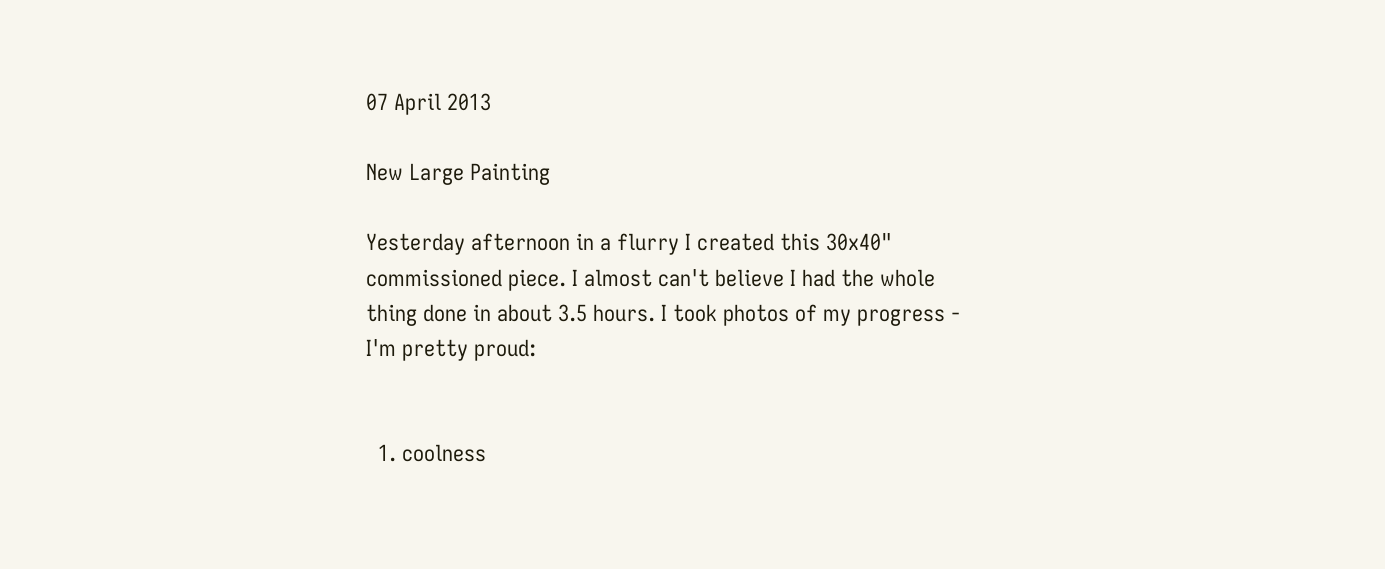07 April 2013

New Large Painting

Yesterday afternoon in a flurry I created this 30x40" commissioned piece. I almost can't believe I had the whole thing done in about 3.5 hours. I took photos of my progress - I'm pretty proud:


  1. coolness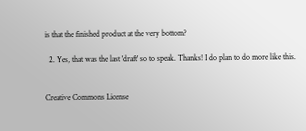is that the finished product at the very bottom?

  2. Yes, that was the last 'draft' so to speak. Thanks! I do plan to do more like this.


Creative Commons License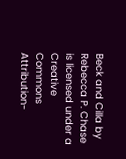Beck and Cilla by Rebecca P. Chase is licensed under a Creative Commons Attribution-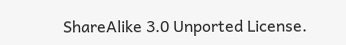ShareAlike 3.0 Unported License.